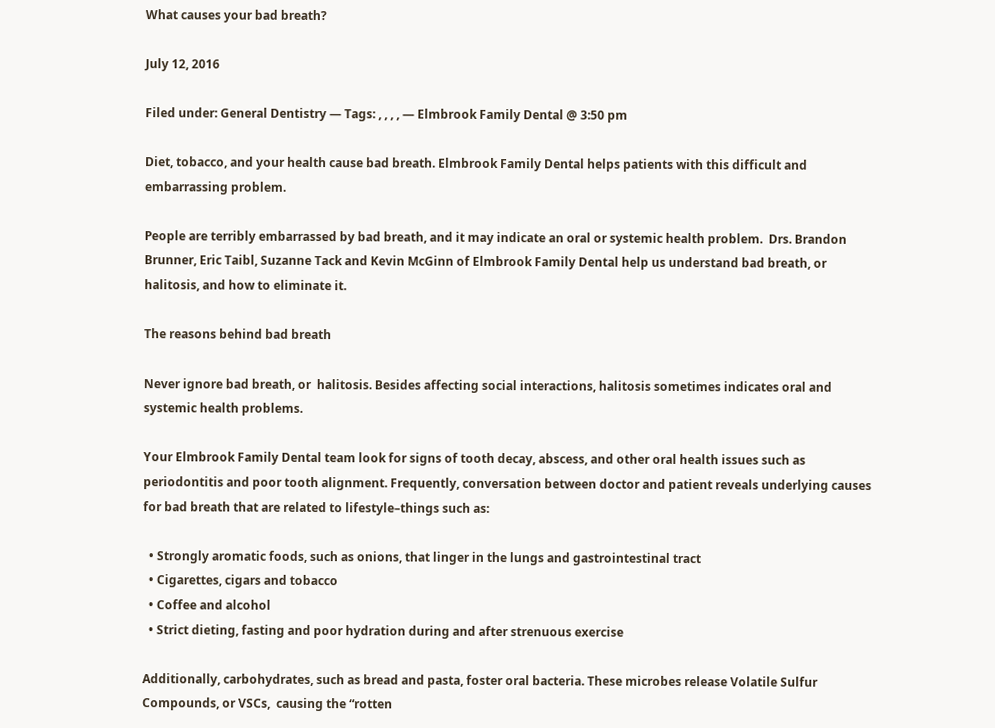What causes your bad breath?

July 12, 2016

Filed under: General Dentistry — Tags: , , , , — Elmbrook Family Dental @ 3:50 pm

Diet, tobacco, and your health cause bad breath. Elmbrook Family Dental helps patients with this difficult and embarrassing problem.

People are terribly embarrassed by bad breath, and it may indicate an oral or systemic health problem.  Drs. Brandon Brunner, Eric Taibl, Suzanne Tack and Kevin McGinn of Elmbrook Family Dental help us understand bad breath, or halitosis, and how to eliminate it.

The reasons behind bad breath

Never ignore bad breath, or  halitosis. Besides affecting social interactions, halitosis sometimes indicates oral and systemic health problems.

Your Elmbrook Family Dental team look for signs of tooth decay, abscess, and other oral health issues such as periodontitis and poor tooth alignment. Frequently, conversation between doctor and patient reveals underlying causes for bad breath that are related to lifestyle–things such as:

  • Strongly aromatic foods, such as onions, that linger in the lungs and gastrointestinal tract
  • Cigarettes, cigars and tobacco
  • Coffee and alcohol
  • Strict dieting, fasting and poor hydration during and after strenuous exercise

Additionally, carbohydrates, such as bread and pasta, foster oral bacteria. These microbes release Volatile Sulfur Compounds, or VSCs,  causing the “rotten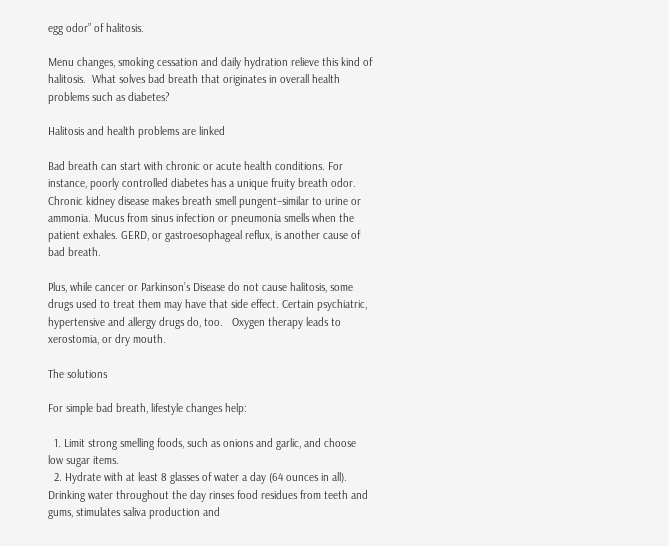egg odor” of halitosis.

Menu changes, smoking cessation and daily hydration relieve this kind of halitosis.  What solves bad breath that originates in overall health problems such as diabetes?

Halitosis and health problems are linked

Bad breath can start with chronic or acute health conditions. For instance, poorly controlled diabetes has a unique fruity breath odor.  Chronic kidney disease makes breath smell pungent–similar to urine or ammonia. Mucus from sinus infection or pneumonia smells when the patient exhales. GERD, or gastroesophageal reflux, is another cause of bad breath.

Plus, while cancer or Parkinson’s Disease do not cause halitosis, some drugs used to treat them may have that side effect. Certain psychiatric, hypertensive and allergy drugs do, too.   Oxygen therapy leads to xerostomia, or dry mouth.

The solutions

For simple bad breath, lifestyle changes help:

  1. Limit strong smelling foods, such as onions and garlic, and choose low sugar items.
  2. Hydrate with at least 8 glasses of water a day (64 ounces in all). Drinking water throughout the day rinses food residues from teeth and gums, stimulates saliva production and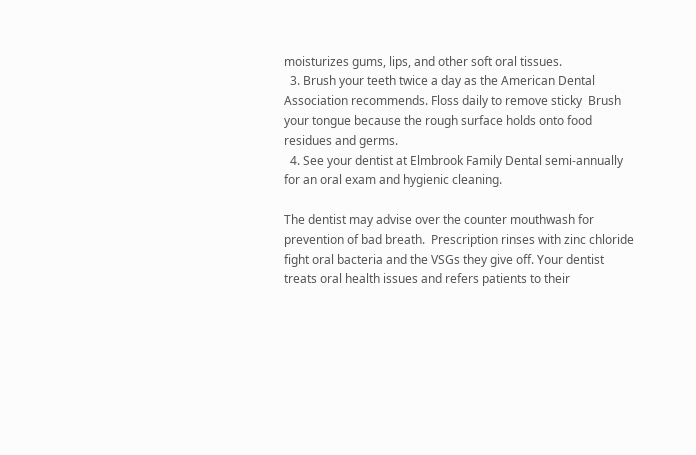moisturizes gums, lips, and other soft oral tissues.
  3. Brush your teeth twice a day as the American Dental Association recommends. Floss daily to remove sticky  Brush your tongue because the rough surface holds onto food residues and germs.
  4. See your dentist at Elmbrook Family Dental semi-annually for an oral exam and hygienic cleaning.

The dentist may advise over the counter mouthwash for prevention of bad breath.  Prescription rinses with zinc chloride fight oral bacteria and the VSGs they give off. Your dentist treats oral health issues and refers patients to their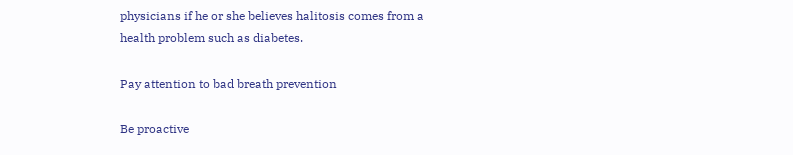physicians if he or she believes halitosis comes from a health problem such as diabetes.

Pay attention to bad breath prevention

Be proactive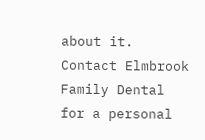about it. Contact Elmbrook Family Dental for a personal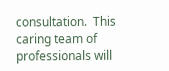consultation.  This caring team of professionals will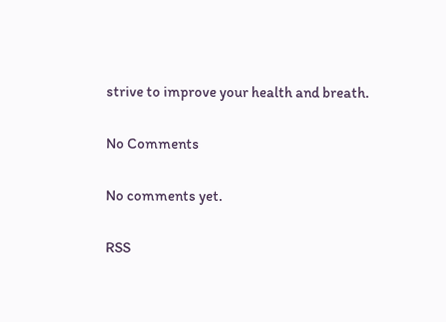strive to improve your health and breath.

No Comments

No comments yet.

RSS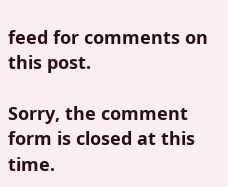feed for comments on this post.

Sorry, the comment form is closed at this time.